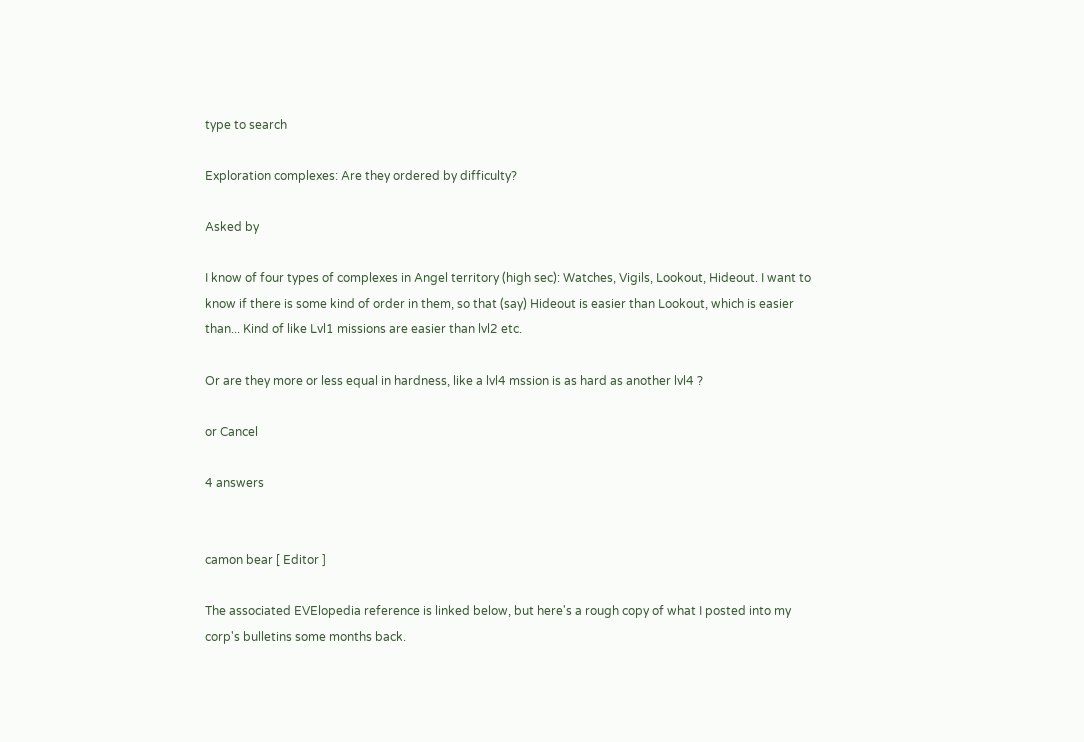type to search

Exploration complexes: Are they ordered by difficulty?

Asked by

I know of four types of complexes in Angel territory (high sec): Watches, Vigils, Lookout, Hideout. I want to know if there is some kind of order in them, so that (say) Hideout is easier than Lookout, which is easier than... Kind of like Lvl1 missions are easier than lvl2 etc.

Or are they more or less equal in hardness, like a lvl4 mssion is as hard as another lvl4 ?

or Cancel

4 answers


camon bear [ Editor ]

The associated EVElopedia reference is linked below, but here's a rough copy of what I posted into my corp's bulletins some months back.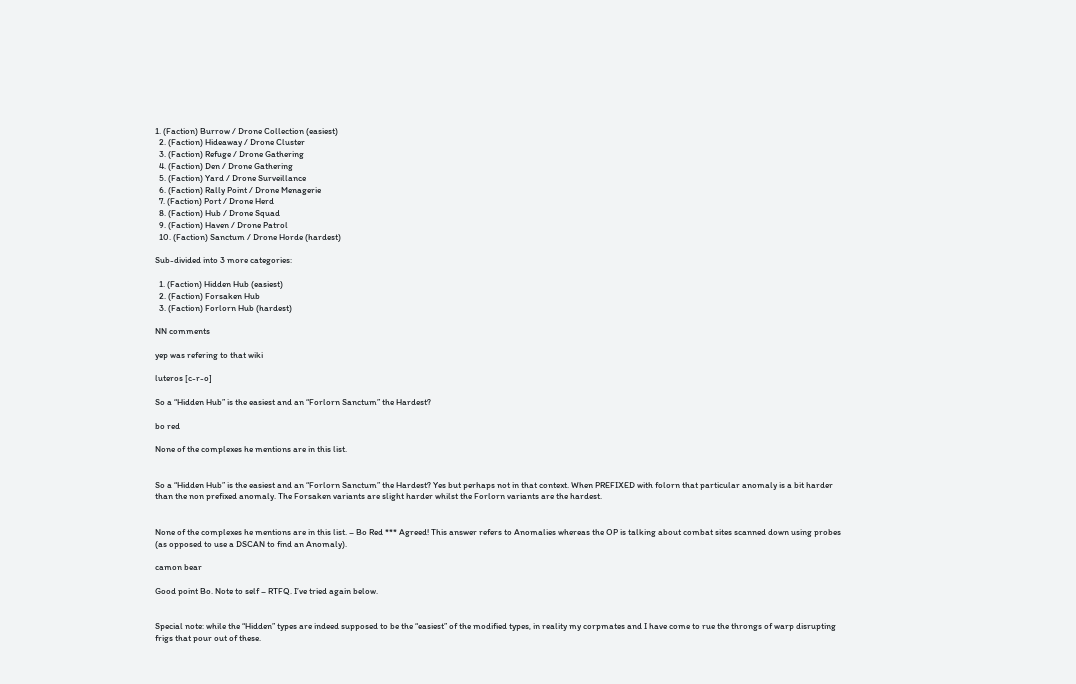1. (Faction) Burrow / Drone Collection (easiest)
  2. (Faction) Hideaway / Drone Cluster
  3. (Faction) Refuge / Drone Gathering
  4. (Faction) Den / Drone Gathering
  5. (Faction) Yard / Drone Surveillance
  6. (Faction) Rally Point / Drone Menagerie
  7. (Faction) Port / Drone Herd
  8. (Faction) Hub / Drone Squad
  9. (Faction) Haven / Drone Patrol
  10. (Faction) Sanctum / Drone Horde (hardest)

Sub-divided into 3 more categories:

  1. (Faction) Hidden Hub (easiest)
  2. (Faction) Forsaken Hub
  3. (Faction) Forlorn Hub (hardest)

NN comments

yep was refering to that wiki

luteros [c-r-o]

So a “Hidden Hub” is the easiest and an “Forlorn Sanctum” the Hardest?

bo red

None of the complexes he mentions are in this list.


So a “Hidden Hub” is the easiest and an “Forlorn Sanctum” the Hardest? Yes but perhaps not in that context. When PREFIXED with folorn that particular anomaly is a bit harder than the non prefixed anomaly. The Forsaken variants are slight harder whilst the Forlorn variants are the hardest.


None of the complexes he mentions are in this list. – Bo Red *** Agreed! This answer refers to Anomalies whereas the OP is talking about combat sites scanned down using probes (as opposed to use a DSCAN to find an Anomaly).

camon bear

Good point Bo. Note to self – RTFQ. I’ve tried again below.


Special note: while the “Hidden” types are indeed supposed to be the “easiest” of the modified types, in reality my corpmates and I have come to rue the throngs of warp disrupting frigs that pour out of these.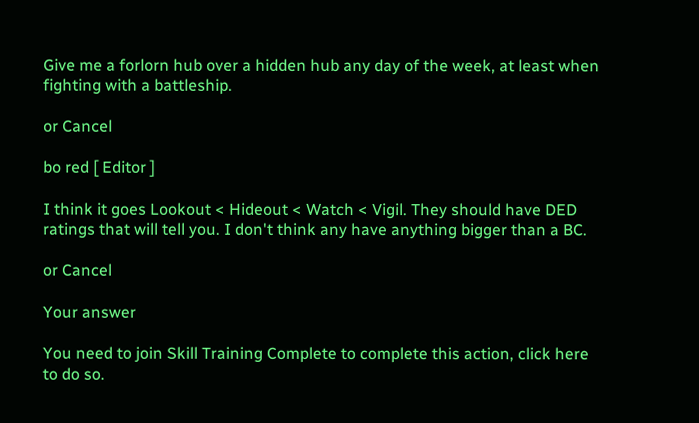Give me a forlorn hub over a hidden hub any day of the week, at least when fighting with a battleship.

or Cancel

bo red [ Editor ]

I think it goes Lookout < Hideout < Watch < Vigil. They should have DED ratings that will tell you. I don't think any have anything bigger than a BC.

or Cancel

Your answer

You need to join Skill Training Complete to complete this action, click here to do so.